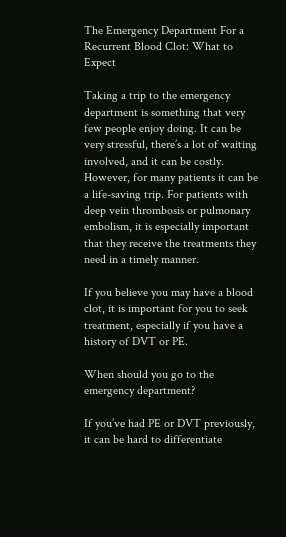The Emergency Department For a Recurrent Blood Clot: What to Expect

Taking a trip to the emergency department is something that very few people enjoy doing. It can be very stressful, there’s a lot of waiting involved, and it can be costly. However, for many patients it can be a life-saving trip. For patients with deep vein thrombosis or pulmonary embolism, it is especially important that they receive the treatments they need in a timely manner.

If you believe you may have a blood clot, it is important for you to seek treatment, especially if you have a history of DVT or PE.

When should you go to the emergency department?

If you’ve had PE or DVT previously, it can be hard to differentiate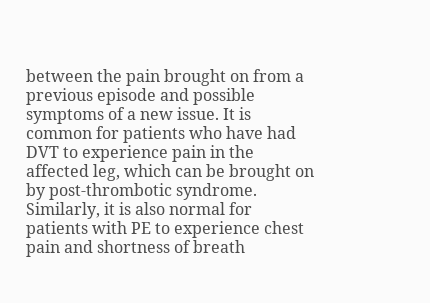between the pain brought on from a previous episode and possible symptoms of a new issue. It is common for patients who have had DVT to experience pain in the affected leg, which can be brought on by post-thrombotic syndrome. Similarly, it is also normal for patients with PE to experience chest pain and shortness of breath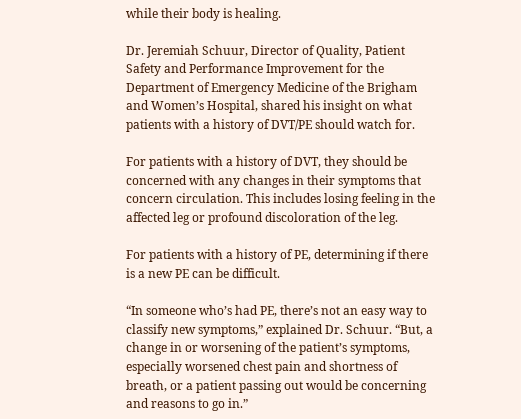while their body is healing.

Dr. Jeremiah Schuur, Director of Quality, Patient Safety and Performance Improvement for the Department of Emergency Medicine of the Brigham and Women’s Hospital, shared his insight on what patients with a history of DVT/PE should watch for.

For patients with a history of DVT, they should be concerned with any changes in their symptoms that concern circulation. This includes losing feeling in the affected leg or profound discoloration of the leg.

For patients with a history of PE, determining if there is a new PE can be difficult.

“In someone who’s had PE, there’s not an easy way to classify new symptoms,” explained Dr. Schuur. “But, a change in or worsening of the patient’s symptoms, especially worsened chest pain and shortness of breath, or a patient passing out would be concerning and reasons to go in.”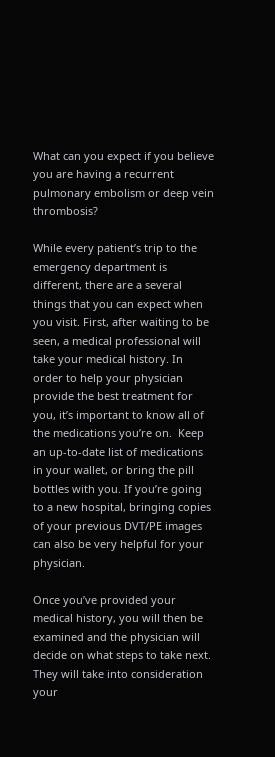What can you expect if you believe you are having a recurrent pulmonary embolism or deep vein thrombosis?

While every patient’s trip to the emergency department is different, there are a several things that you can expect when you visit. First, after waiting to be seen, a medical professional will take your medical history. In order to help your physician provide the best treatment for you, it’s important to know all of the medications you’re on.  Keep an up-to-date list of medications in your wallet, or bring the pill bottles with you. If you’re going to a new hospital, bringing copies of your previous DVT/PE images can also be very helpful for your physician.

Once you’ve provided your medical history, you will then be examined and the physician will decide on what steps to take next. They will take into consideration your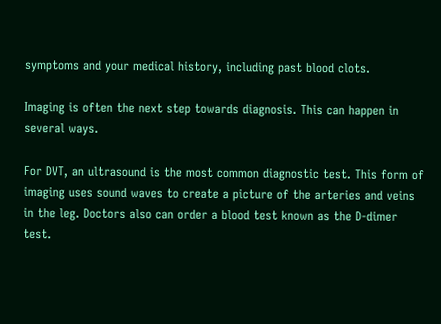symptoms and your medical history, including past blood clots.

Imaging is often the next step towards diagnosis. This can happen in several ways.

For DVT, an ultrasound is the most common diagnostic test. This form of imaging uses sound waves to create a picture of the arteries and veins in the leg. Doctors also can order a blood test known as the D-dimer test.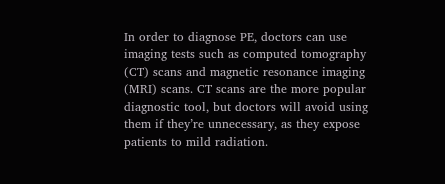In order to diagnose PE, doctors can use imaging tests such as computed tomography (CT) scans and magnetic resonance imaging (MRI) scans. CT scans are the more popular diagnostic tool, but doctors will avoid using them if they’re unnecessary, as they expose patients to mild radiation.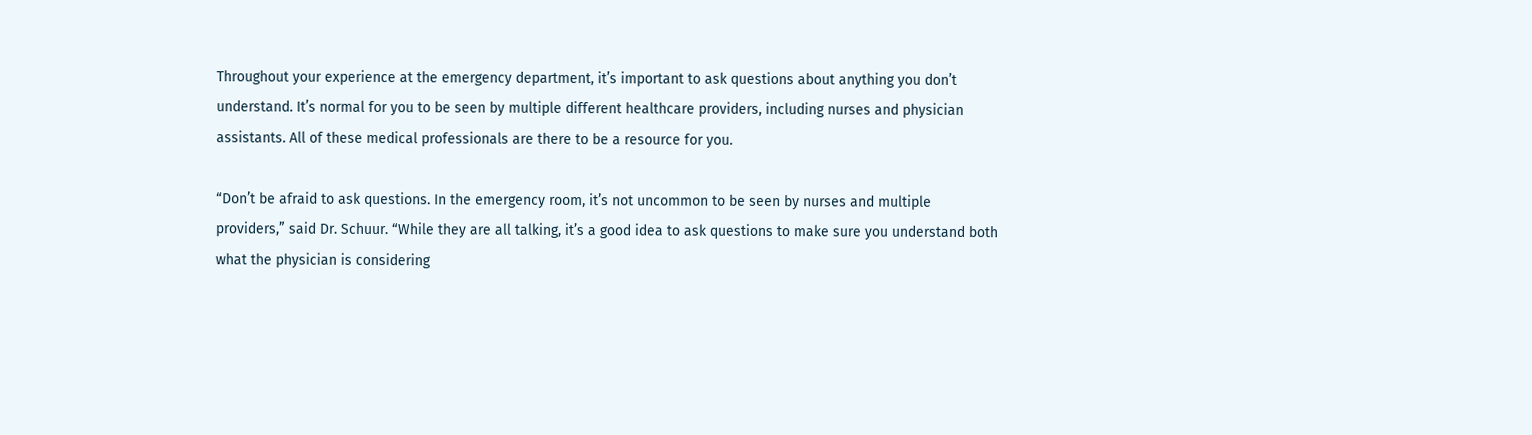Throughout your experience at the emergency department, it’s important to ask questions about anything you don’t understand. It’s normal for you to be seen by multiple different healthcare providers, including nurses and physician assistants. All of these medical professionals are there to be a resource for you.

“Don’t be afraid to ask questions. In the emergency room, it’s not uncommon to be seen by nurses and multiple providers,” said Dr. Schuur. “While they are all talking, it’s a good idea to ask questions to make sure you understand both what the physician is considering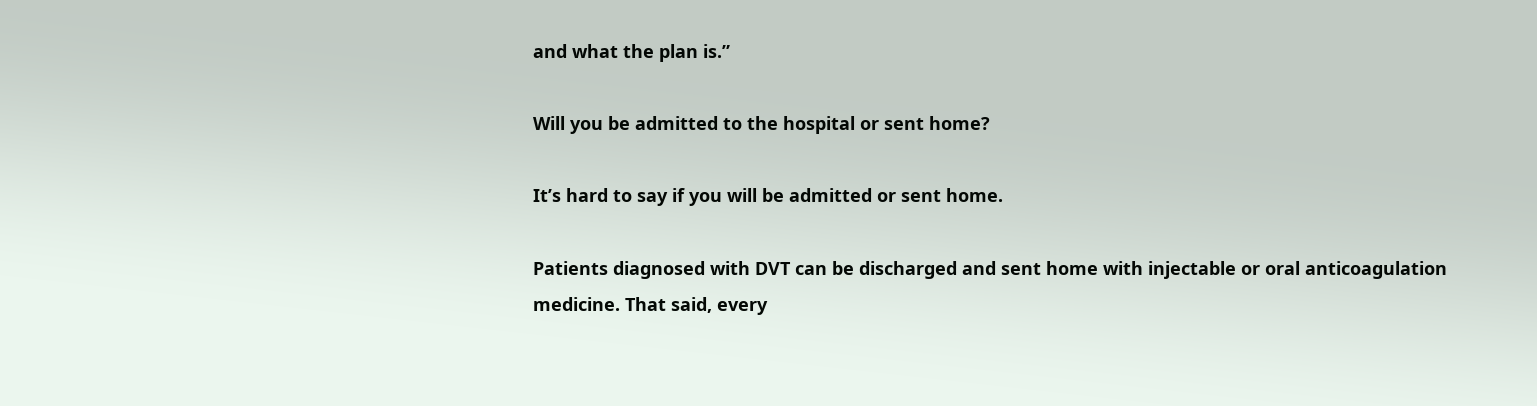and what the plan is.”

Will you be admitted to the hospital or sent home?

It’s hard to say if you will be admitted or sent home.

Patients diagnosed with DVT can be discharged and sent home with injectable or oral anticoagulation medicine. That said, every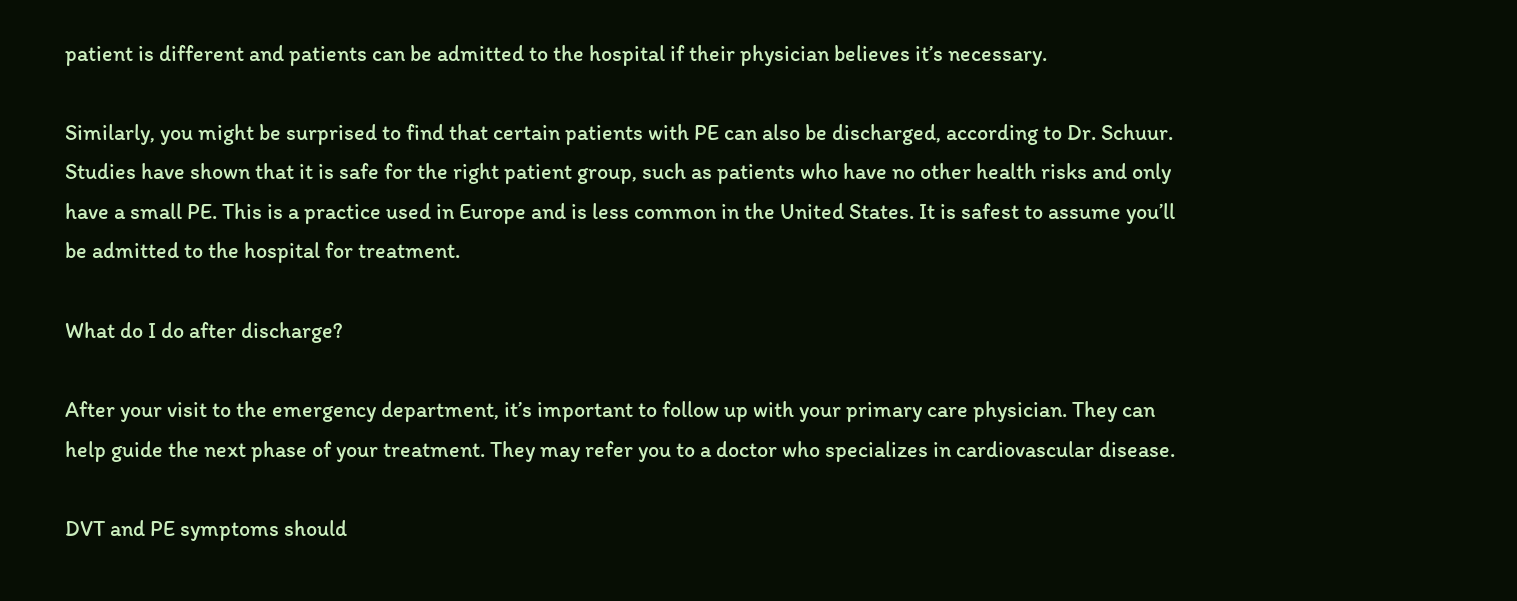patient is different and patients can be admitted to the hospital if their physician believes it’s necessary.

Similarly, you might be surprised to find that certain patients with PE can also be discharged, according to Dr. Schuur. Studies have shown that it is safe for the right patient group, such as patients who have no other health risks and only have a small PE. This is a practice used in Europe and is less common in the United States. It is safest to assume you’ll be admitted to the hospital for treatment.

What do I do after discharge?

After your visit to the emergency department, it’s important to follow up with your primary care physician. They can help guide the next phase of your treatment. They may refer you to a doctor who specializes in cardiovascular disease.

DVT and PE symptoms should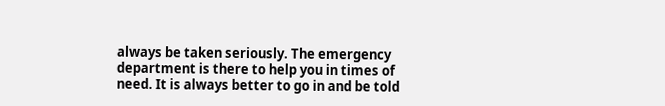always be taken seriously. The emergency department is there to help you in times of need. It is always better to go in and be told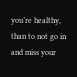you’re healthy, than to not go in and miss your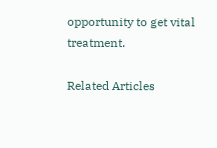opportunity to get vital treatment.

Related Articles